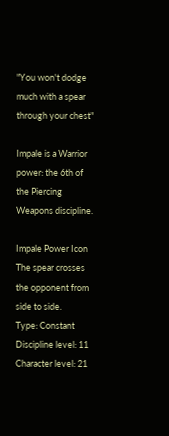"You won't dodge much with a spear through your chest"

Impale is a Warrior power: the 6th of the Piercing Weapons discipline.

Impale Power Icon
The spear crosses the opponent from side to side.
Type: Constant
Discipline level: 11
Character level: 21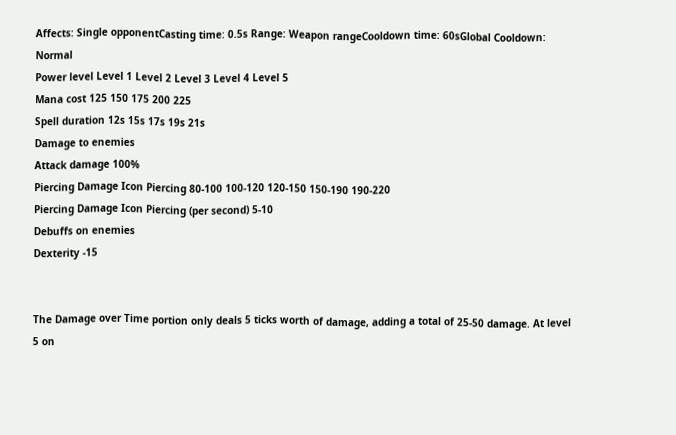Affects: Single opponentCasting time: 0.5s Range: Weapon rangeCooldown time: 60sGlobal Cooldown: Normal
Power level Level 1 Level 2 Level 3 Level 4 Level 5
Mana cost 125 150 175 200 225
Spell duration 12s 15s 17s 19s 21s
Damage to enemies
Attack damage 100%
Piercing Damage Icon Piercing 80-100 100-120 120-150 150-190 190-220
Piercing Damage Icon Piercing (per second) 5-10
Debuffs on enemies
Dexterity -15


The Damage over Time portion only deals 5 ticks worth of damage, adding a total of 25-50 damage. At level 5 on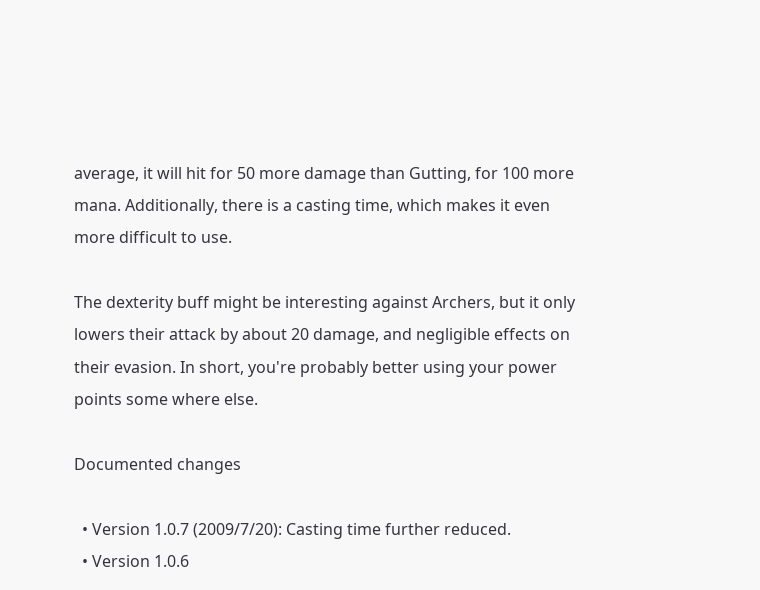average, it will hit for 50 more damage than Gutting, for 100 more mana. Additionally, there is a casting time, which makes it even more difficult to use.

The dexterity buff might be interesting against Archers, but it only lowers their attack by about 20 damage, and negligible effects on their evasion. In short, you're probably better using your power points some where else.

Documented changes

  • Version 1.0.7 (2009/7/20): Casting time further reduced.
  • Version 1.0.6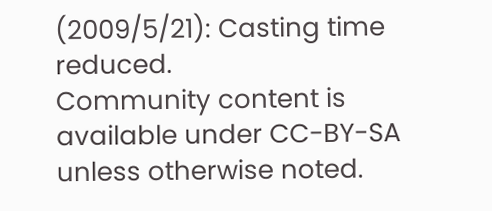(2009/5/21): Casting time reduced.
Community content is available under CC-BY-SA unless otherwise noted.